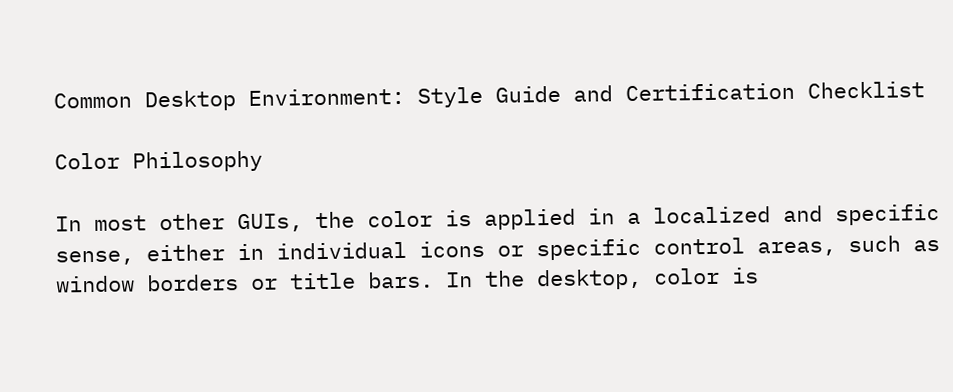Common Desktop Environment: Style Guide and Certification Checklist

Color Philosophy

In most other GUIs, the color is applied in a localized and specific sense, either in individual icons or specific control areas, such as window borders or title bars. In the desktop, color is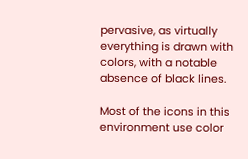pervasive, as virtually everything is drawn with colors, with a notable absence of black lines.

Most of the icons in this environment use color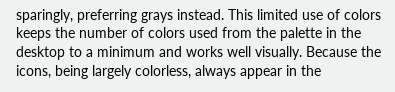sparingly, preferring grays instead. This limited use of colors keeps the number of colors used from the palette in the desktop to a minimum and works well visually. Because the icons, being largely colorless, always appear in the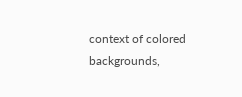context of colored backgrounds,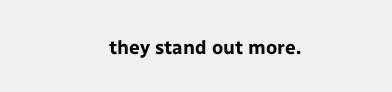they stand out more.